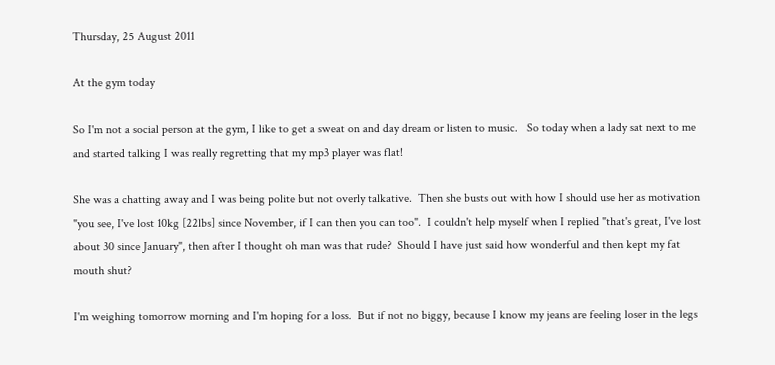Thursday, 25 August 2011

At the gym today

So I'm not a social person at the gym, I like to get a sweat on and day dream or listen to music.   So today when a lady sat next to me and started talking I was really regretting that my mp3 player was flat!

She was a chatting away and I was being polite but not overly talkative.  Then she busts out with how I should use her as motivation "you see, I've lost 10kg [22lbs] since November, if I can then you can too".  I couldn't help myself when I replied "that's great, I've lost about 30 since January", then after I thought oh man was that rude?  Should I have just said how wonderful and then kept my fat mouth shut?

I'm weighing tomorrow morning and I'm hoping for a loss.  But if not no biggy, because I know my jeans are feeling loser in the legs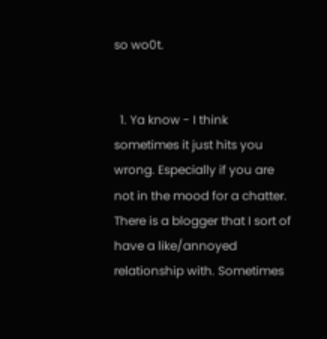so wo0t.


  1. Ya know - I think sometimes it just hits you wrong. Especially if you are not in the mood for a chatter. There is a blogger that I sort of have a like/annoyed relationship with. Sometimes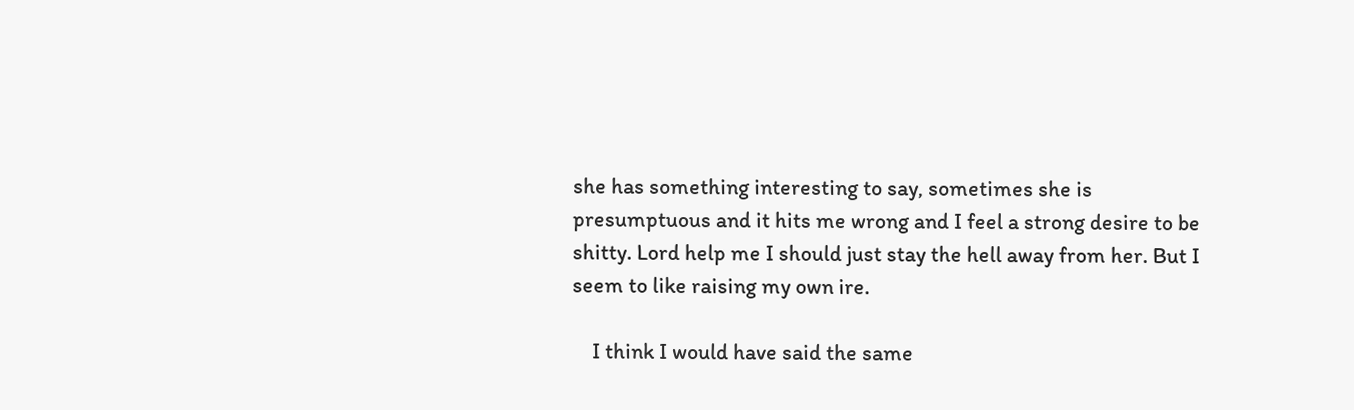she has something interesting to say, sometimes she is presumptuous and it hits me wrong and I feel a strong desire to be shitty. Lord help me I should just stay the hell away from her. But I seem to like raising my own ire.

    I think I would have said the same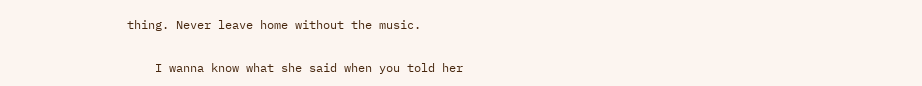thing. Never leave home without the music.

    I wanna know what she said when you told her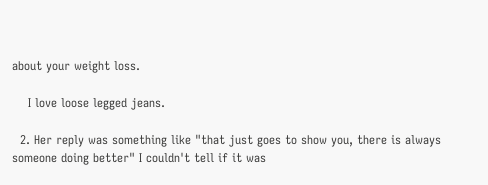about your weight loss.

    I love loose legged jeans.

  2. Her reply was something like "that just goes to show you, there is always someone doing better" I couldn't tell if it was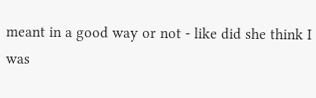meant in a good way or not - like did she think I was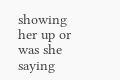showing her up or was she saying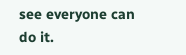see everyone can do it.